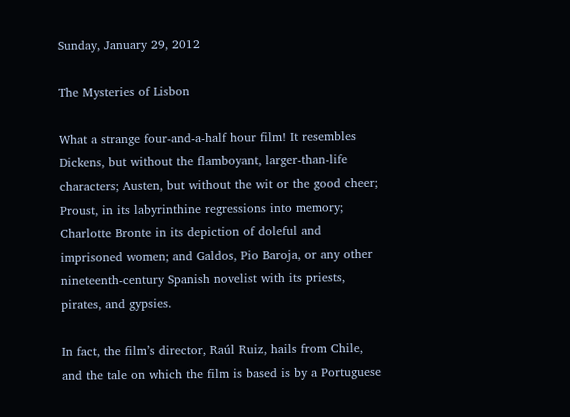Sunday, January 29, 2012

The Mysteries of Lisbon

What a strange four-and-a-half hour film! It resembles Dickens, but without the flamboyant, larger-than-life characters; Austen, but without the wit or the good cheer; Proust, in its labyrinthine regressions into memory; Charlotte Bronte in its depiction of doleful and imprisoned women; and Galdos, Pio Baroja, or any other nineteenth-century Spanish novelist with its priests, pirates, and gypsies.

In fact, the film’s director, Raúl Ruiz, hails from Chile, and the tale on which the film is based is by a Portuguese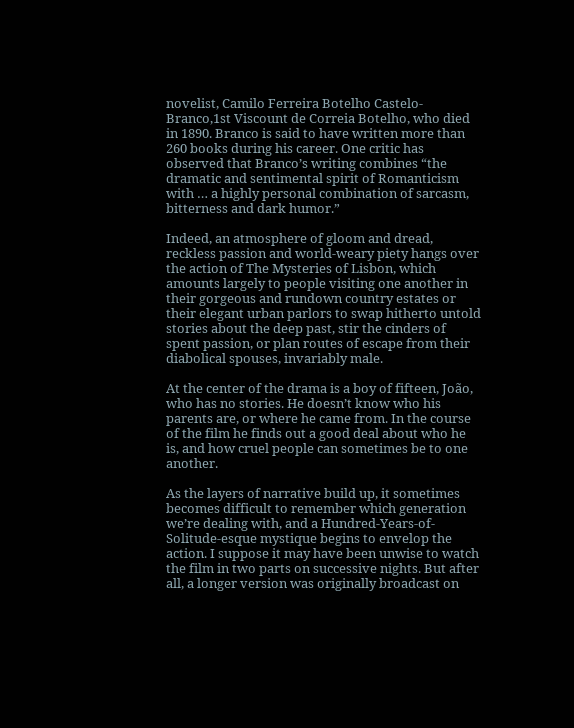novelist, Camilo Ferreira Botelho Castelo-Branco,1st Viscount de Correia Botelho, who died in 1890. Branco is said to have written more than 260 books during his career. One critic has observed that Branco’s writing combines “the dramatic and sentimental spirit of Romanticism with … a highly personal combination of sarcasm, bitterness and dark humor.”

Indeed, an atmosphere of gloom and dread, reckless passion and world-weary piety hangs over the action of The Mysteries of Lisbon, which amounts largely to people visiting one another in their gorgeous and rundown country estates or their elegant urban parlors to swap hitherto untold stories about the deep past, stir the cinders of spent passion, or plan routes of escape from their diabolical spouses, invariably male.

At the center of the drama is a boy of fifteen, João, who has no stories. He doesn’t know who his parents are, or where he came from. In the course of the film he finds out a good deal about who he is, and how cruel people can sometimes be to one another.

As the layers of narrative build up, it sometimes becomes difficult to remember which generation we’re dealing with, and a Hundred-Years-of-Solitude-esque mystique begins to envelop the action. I suppose it may have been unwise to watch the film in two parts on successive nights. But after all, a longer version was originally broadcast on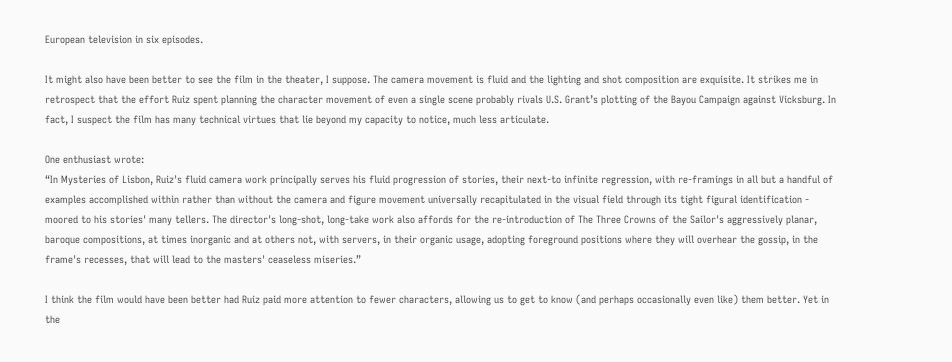European television in six episodes.

It might also have been better to see the film in the theater, I suppose. The camera movement is fluid and the lighting and shot composition are exquisite. It strikes me in retrospect that the effort Ruiz spent planning the character movement of even a single scene probably rivals U.S. Grant’s plotting of the Bayou Campaign against Vicksburg. In fact, I suspect the film has many technical virtues that lie beyond my capacity to notice, much less articulate.

One enthusiast wrote:
“In Mysteries of Lisbon, Ruiz's fluid camera work principally serves his fluid progression of stories, their next-to infinite regression, with re-framings in all but a handful of examples accomplished within rather than without the camera and figure movement universally recapitulated in the visual field through its tight figural identification - moored to his stories' many tellers. The director's long-shot, long-take work also affords for the re-introduction of The Three Crowns of the Sailor's aggressively planar, baroque compositions, at times inorganic and at others not, with servers, in their organic usage, adopting foreground positions where they will overhear the gossip, in the frame's recesses, that will lead to the masters' ceaseless miseries.”

I think the film would have been better had Ruiz paid more attention to fewer characters, allowing us to get to know (and perhaps occasionally even like) them better. Yet in the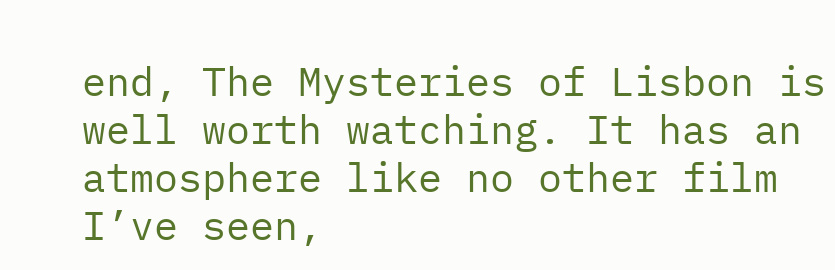end, The Mysteries of Lisbon is well worth watching. It has an atmosphere like no other film I’ve seen,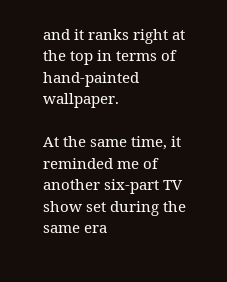and it ranks right at the top in terms of hand-painted wallpaper.

At the same time, it reminded me of another six-part TV show set during the same era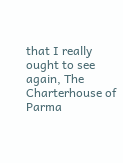that I really ought to see again, The Charterhouse of Parma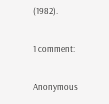(1982).

1 comment:

Anonymous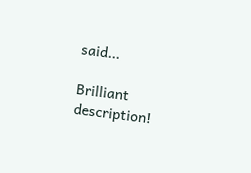said...

Brilliant description!